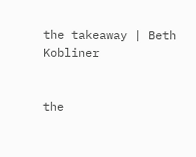the takeaway | Beth Kobliner


the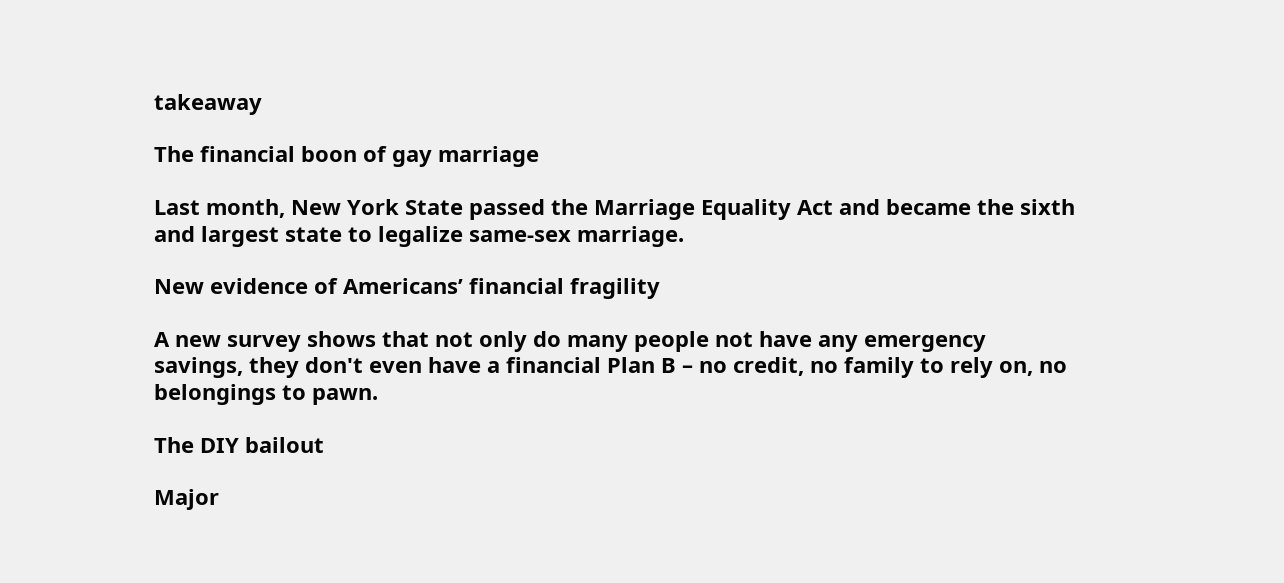takeaway

The financial boon of gay marriage

Last month, New York State passed the Marriage Equality Act and became the sixth and largest state to legalize same-sex marriage.

New evidence of Americans’ financial fragility

A new survey shows that not only do many people not have any emergency savings, they don't even have a financial Plan B – no credit, no family to rely on, no belongings to pawn.

The DIY bailout

Major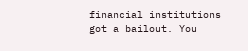financial institutions got a bailout. You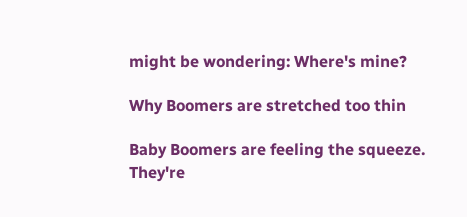might be wondering: Where's mine?

Why Boomers are stretched too thin

Baby Boomers are feeling the squeeze. They're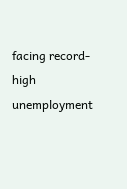facing record-high unemployment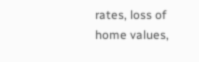rates, loss of home values,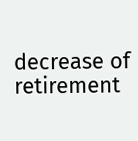decrease of retirement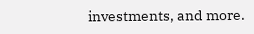investments, and more.